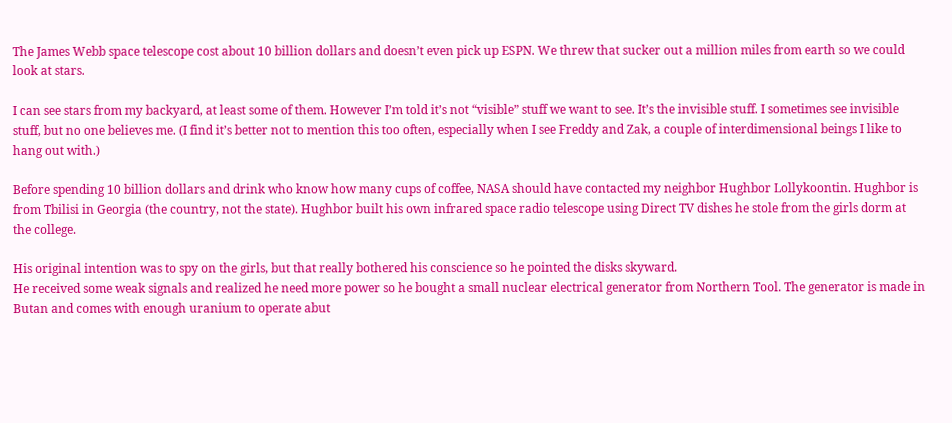The James Webb space telescope cost about 10 billion dollars and doesn’t even pick up ESPN. We threw that sucker out a million miles from earth so we could look at stars.

I can see stars from my backyard, at least some of them. However I’m told it’s not “visible” stuff we want to see. It’s the invisible stuff. I sometimes see invisible stuff, but no one believes me. (I find it’s better not to mention this too often, especially when I see Freddy and Zak, a couple of interdimensional beings I like to hang out with.)

Before spending 10 billion dollars and drink who know how many cups of coffee, NASA should have contacted my neighbor Hughbor Lollykoontin. Hughbor is from Tbilisi in Georgia (the country, not the state). Hughbor built his own infrared space radio telescope using Direct TV dishes he stole from the girls dorm at the college.

His original intention was to spy on the girls, but that really bothered his conscience so he pointed the disks skyward.
He received some weak signals and realized he need more power so he bought a small nuclear electrical generator from Northern Tool. The generator is made in Butan and comes with enough uranium to operate abut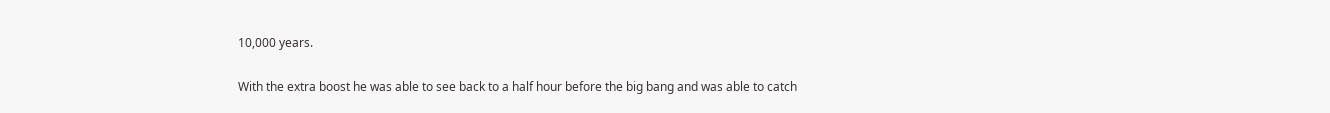10,000 years.

With the extra boost he was able to see back to a half hour before the big bang and was able to catch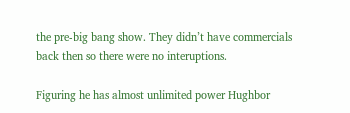the pre-big bang show. They didn’t have commercials back then so there were no interuptions.

Figuring he has almost unlimited power Hughbor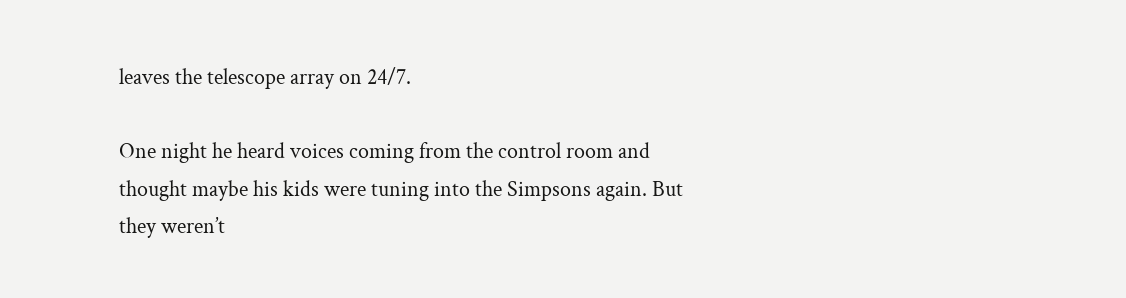leaves the telescope array on 24/7.

One night he heard voices coming from the control room and thought maybe his kids were tuning into the Simpsons again. But they weren’t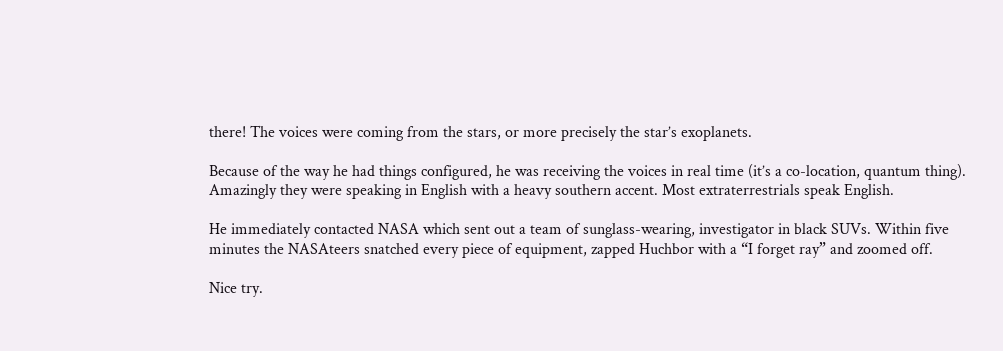there! The voices were coming from the stars, or more precisely the star’s exoplanets.

Because of the way he had things configured, he was receiving the voices in real time (it’s a co-location, quantum thing). Amazingly they were speaking in English with a heavy southern accent. Most extraterrestrials speak English.

He immediately contacted NASA which sent out a team of sunglass-wearing, investigator in black SUVs. Within five minutes the NASAteers snatched every piece of equipment, zapped Huchbor with a “I forget ray” and zoomed off.

Nice try.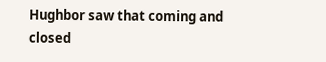Hughbor saw that coming and closed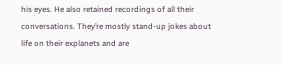his eyes. He also retained recordings of all their conversations. They’re mostly stand-up jokes about life on their explanets and are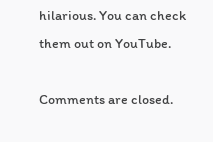hilarious. You can check them out on YouTube.

Comments are closed.